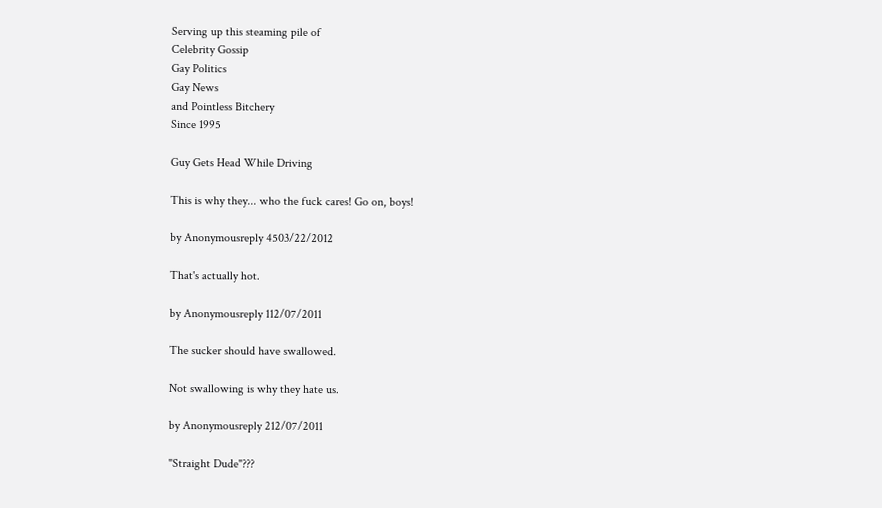Serving up this steaming pile of
Celebrity Gossip
Gay Politics
Gay News
and Pointless Bitchery
Since 1995

Guy Gets Head While Driving

This is why they... who the fuck cares! Go on, boys!

by Anonymousreply 4503/22/2012

That's actually hot.

by Anonymousreply 112/07/2011

The sucker should have swallowed.

Not swallowing is why they hate us.

by Anonymousreply 212/07/2011

"Straight Dude"???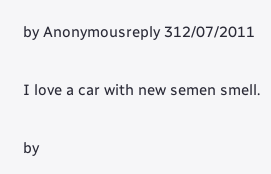by Anonymousreply 312/07/2011

I love a car with new semen smell.

by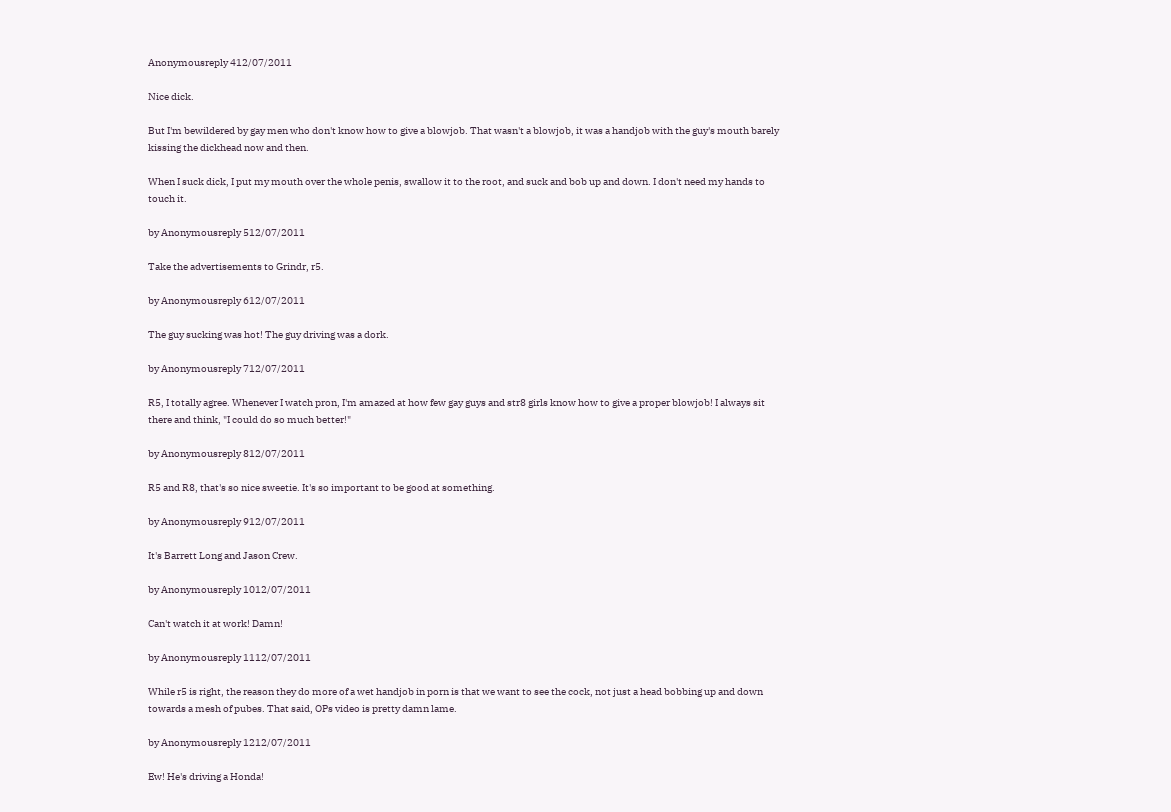Anonymousreply 412/07/2011

Nice dick.

But I'm bewildered by gay men who don't know how to give a blowjob. That wasn't a blowjob, it was a handjob with the guy's mouth barely kissing the dickhead now and then.

When I suck dick, I put my mouth over the whole penis, swallow it to the root, and suck and bob up and down. I don't need my hands to touch it.

by Anonymousreply 512/07/2011

Take the advertisements to Grindr, r5.

by Anonymousreply 612/07/2011

The guy sucking was hot! The guy driving was a dork.

by Anonymousreply 712/07/2011

R5, I totally agree. Whenever I watch pron, I'm amazed at how few gay guys and str8 girls know how to give a proper blowjob! I always sit there and think, "I could do so much better!"

by Anonymousreply 812/07/2011

R5 and R8, that's so nice sweetie. It's so important to be good at something.

by Anonymousreply 912/07/2011

It's Barrett Long and Jason Crew.

by Anonymousreply 1012/07/2011

Can't watch it at work! Damn!

by Anonymousreply 1112/07/2011

While r5 is right, the reason they do more of a wet handjob in porn is that we want to see the cock, not just a head bobbing up and down towards a mesh of pubes. That said, OPs video is pretty damn lame.

by Anonymousreply 1212/07/2011

Ew! He's driving a Honda!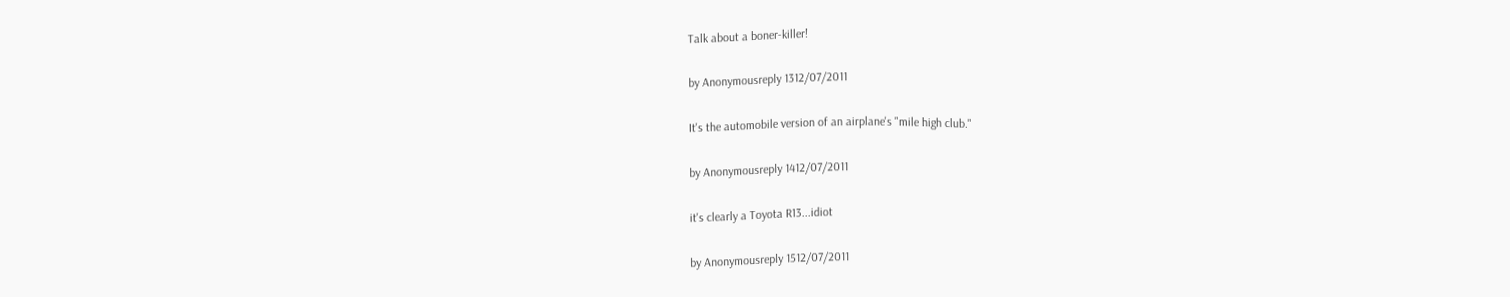Talk about a boner-killer!

by Anonymousreply 1312/07/2011

It's the automobile version of an airplane's "mile high club."

by Anonymousreply 1412/07/2011

it's clearly a Toyota R13...idiot

by Anonymousreply 1512/07/2011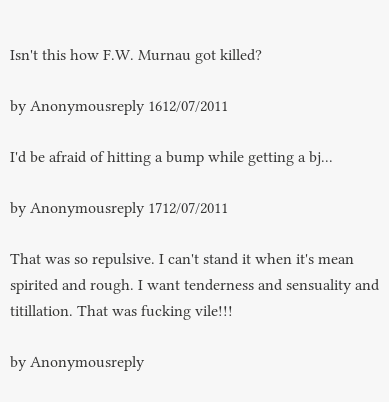Isn't this how F.W. Murnau got killed?

by Anonymousreply 1612/07/2011

I'd be afraid of hitting a bump while getting a bj...

by Anonymousreply 1712/07/2011

That was so repulsive. I can't stand it when it's mean spirited and rough. I want tenderness and sensuality and titillation. That was fucking vile!!!

by Anonymousreply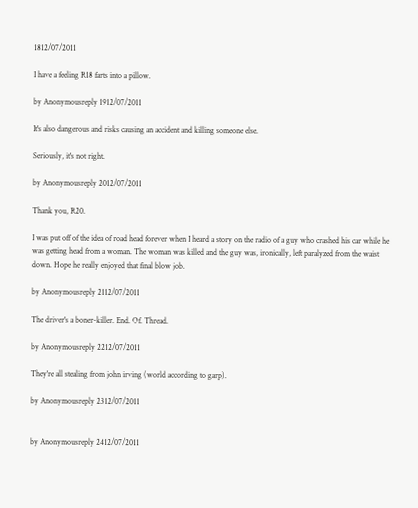1812/07/2011

I have a feeling R18 farts into a pillow.

by Anonymousreply 1912/07/2011

It's also dangerous and risks causing an accident and killing someone else.

Seriously, it's not right.

by Anonymousreply 2012/07/2011

Thank you, R20.

I was put off of the idea of road head forever when I heard a story on the radio of a guy who crashed his car while he was getting head from a woman. The woman was killed and the guy was, ironically, left paralyzed from the waist down. Hope he really enjoyed that final blow job.

by Anonymousreply 2112/07/2011

The driver's a boner-killer. End. Of. Thread.

by Anonymousreply 2212/07/2011

They're all stealing from john irving (world according to garp).

by Anonymousreply 2312/07/2011


by Anonymousreply 2412/07/2011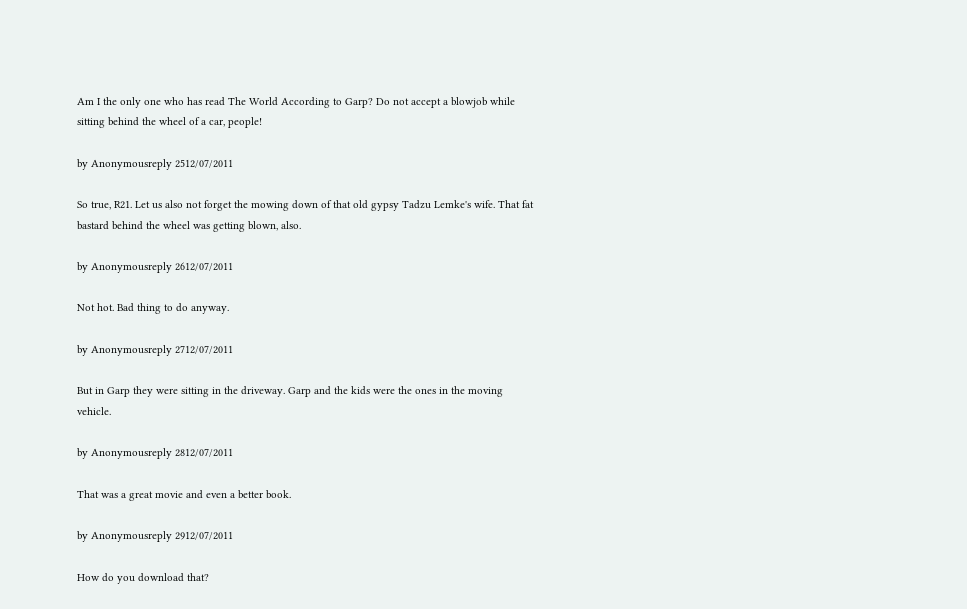Am I the only one who has read The World According to Garp? Do not accept a blowjob while sitting behind the wheel of a car, people!

by Anonymousreply 2512/07/2011

So true, R21. Let us also not forget the mowing down of that old gypsy Tadzu Lemke's wife. That fat bastard behind the wheel was getting blown, also.

by Anonymousreply 2612/07/2011

Not hot. Bad thing to do anyway.

by Anonymousreply 2712/07/2011

But in Garp they were sitting in the driveway. Garp and the kids were the ones in the moving vehicle.

by Anonymousreply 2812/07/2011

That was a great movie and even a better book.

by Anonymousreply 2912/07/2011

How do you download that?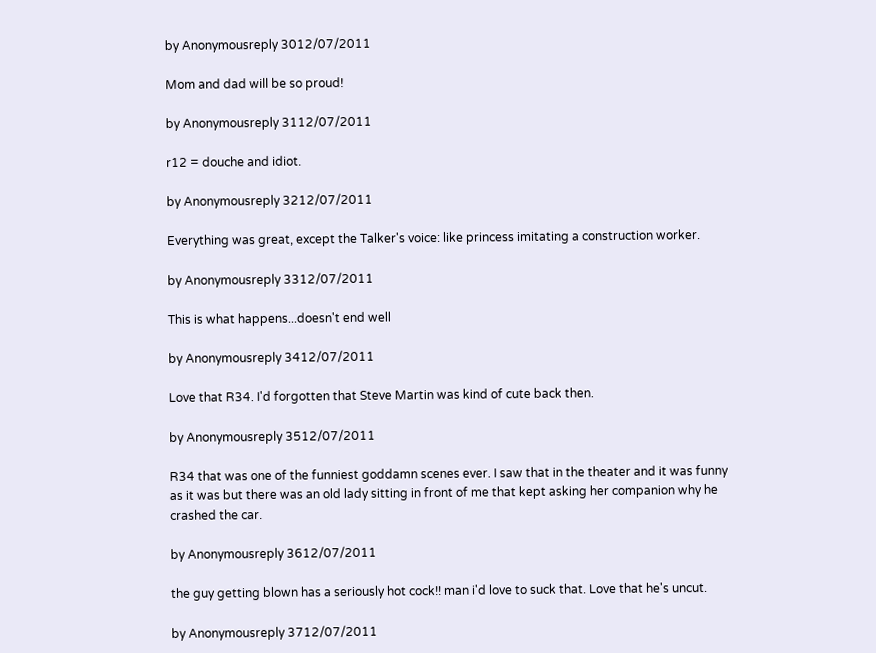by Anonymousreply 3012/07/2011

Mom and dad will be so proud!

by Anonymousreply 3112/07/2011

r12 = douche and idiot.

by Anonymousreply 3212/07/2011

Everything was great, except the Talker's voice: like princess imitating a construction worker.

by Anonymousreply 3312/07/2011

This is what happens...doesn't end well

by Anonymousreply 3412/07/2011

Love that R34. I'd forgotten that Steve Martin was kind of cute back then.

by Anonymousreply 3512/07/2011

R34 that was one of the funniest goddamn scenes ever. I saw that in the theater and it was funny as it was but there was an old lady sitting in front of me that kept asking her companion why he crashed the car.

by Anonymousreply 3612/07/2011

the guy getting blown has a seriously hot cock!! man i'd love to suck that. Love that he's uncut.

by Anonymousreply 3712/07/2011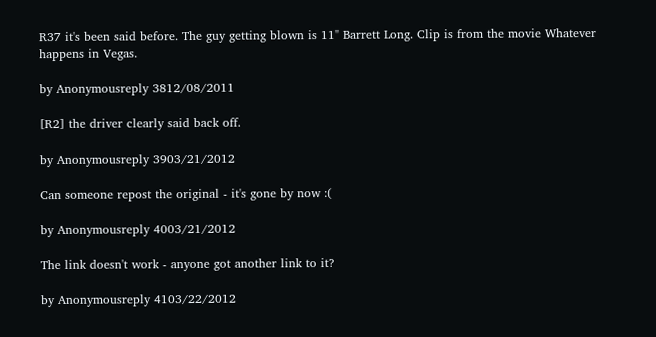R37 it's been said before. The guy getting blown is 11" Barrett Long. Clip is from the movie Whatever happens in Vegas.

by Anonymousreply 3812/08/2011

[R2] the driver clearly said back off.

by Anonymousreply 3903/21/2012

Can someone repost the original - it's gone by now :(

by Anonymousreply 4003/21/2012

The link doesn't work - anyone got another link to it?

by Anonymousreply 4103/22/2012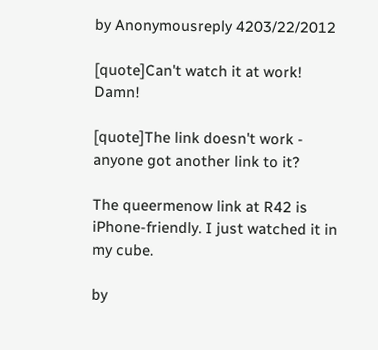by Anonymousreply 4203/22/2012

[quote]Can't watch it at work! Damn!

[quote]The link doesn't work - anyone got another link to it?

The queermenow link at R42 is iPhone-friendly. I just watched it in my cube.

by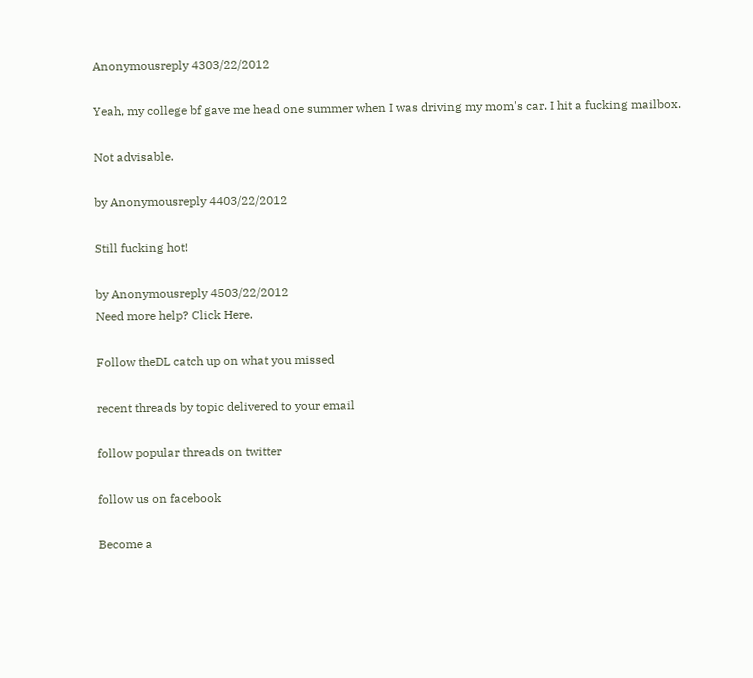Anonymousreply 4303/22/2012

Yeah, my college bf gave me head one summer when I was driving my mom's car. I hit a fucking mailbox.

Not advisable.

by Anonymousreply 4403/22/2012

Still fucking hot!

by Anonymousreply 4503/22/2012
Need more help? Click Here.

Follow theDL catch up on what you missed

recent threads by topic delivered to your email

follow popular threads on twitter

follow us on facebook

Become a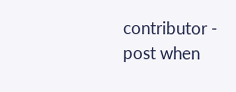contributor - post when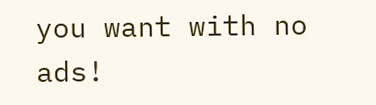you want with no ads!